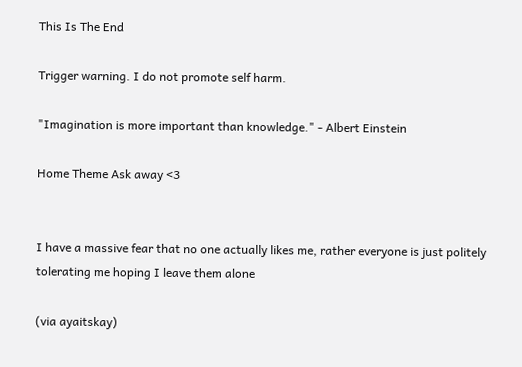This Is The End

Trigger warning. I do not promote self harm.

"Imagination is more important than knowledge." - Albert Einstein

Home Theme Ask away <3


I have a massive fear that no one actually likes me, rather everyone is just politely tolerating me hoping I leave them alone

(via ayaitskay)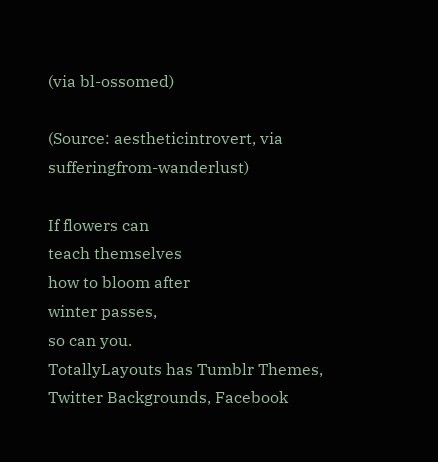(via bl-ossomed)

(Source: aestheticintrovert, via sufferingfrom-wanderlust)

If flowers can
teach themselves
how to bloom after
winter passes,
so can you.
TotallyLayouts has Tumblr Themes, Twitter Backgrounds, Facebook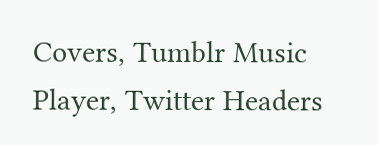Covers, Tumblr Music Player, Twitter Headers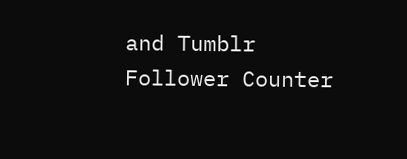and Tumblr Follower Counter